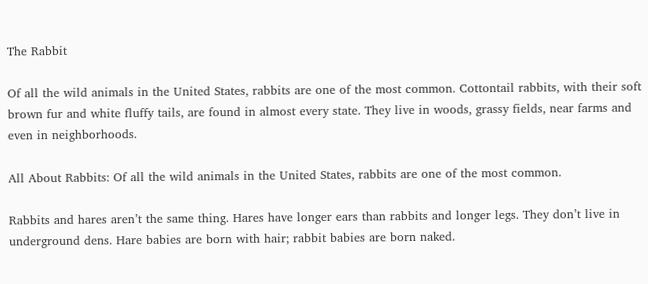The Rabbit

Of all the wild animals in the United States, rabbits are one of the most common. Cottontail rabbits, with their soft brown fur and white fluffy tails, are found in almost every state. They live in woods, grassy fields, near farms and even in neighborhoods.

All About Rabbits: Of all the wild animals in the United States, rabbits are one of the most common.

Rabbits and hares aren’t the same thing. Hares have longer ears than rabbits and longer legs. They don’t live in underground dens. Hare babies are born with hair; rabbit babies are born naked.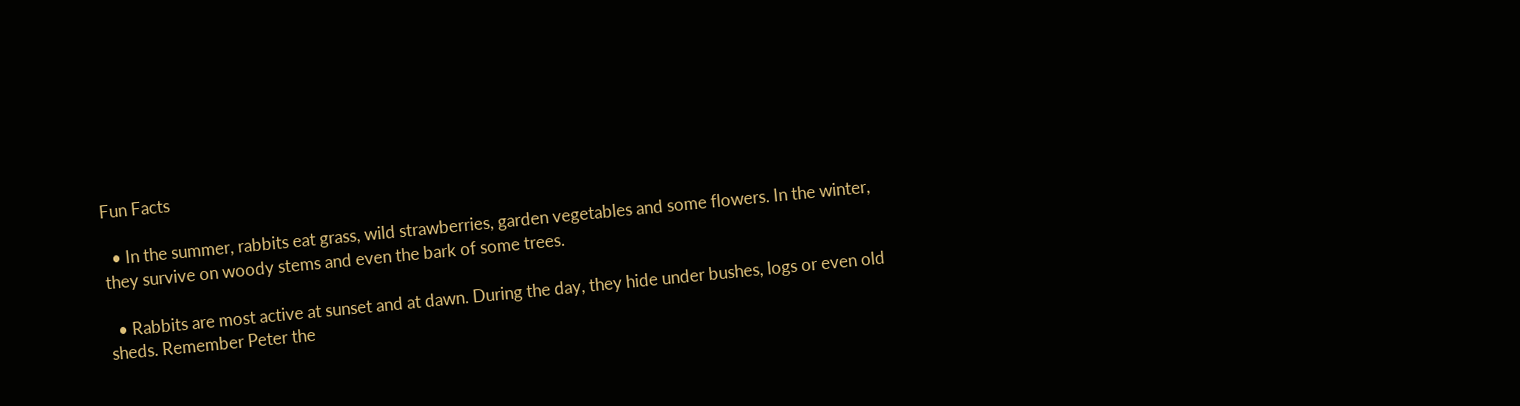Fun Facts

  • In the summer, rabbits eat grass, wild strawberries, garden vegetables and some flowers. In the winter, they survive on woody stems and even the bark of some trees.

  • Rabbits are most active at sunset and at dawn. During the day, they hide under bushes, logs or even old sheds. Remember Peter the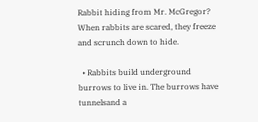Rabbit hiding from Mr. McGregor? When rabbits are scared, they freeze and scrunch down to hide.

  • Rabbits build underground burrows to live in. The burrows have tunnelsand a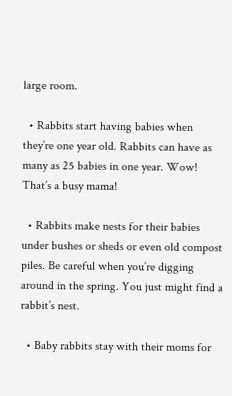large room.

  • Rabbits start having babies when they’re one year old. Rabbits can have as many as 25 babies in one year. Wow! That’s a busy mama!

  • Rabbits make nests for their babies under bushes or sheds or even old compost piles. Be careful when you’re digging around in the spring. You just might find a rabbit’s nest.

  • Baby rabbits stay with their moms for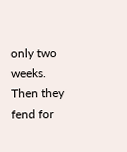only two weeks. Then they fend for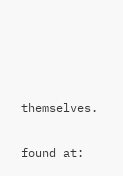themselves.

found at: